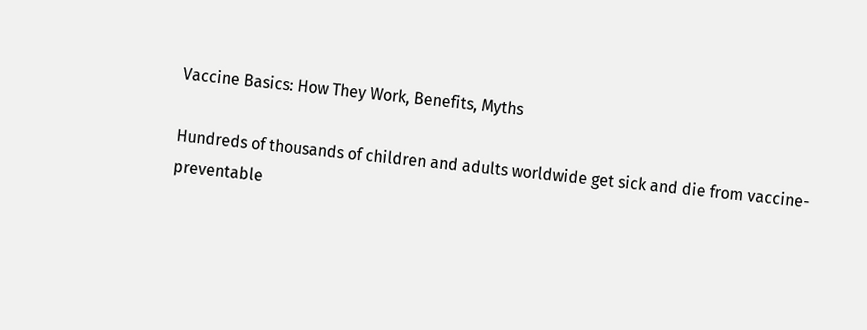Vaccine Basics: How They Work, Benefits, Myths

Hundreds of thousands of children and adults worldwide get sick and die from vaccine-preventable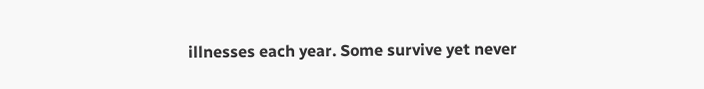illnesses each year. Some survive yet never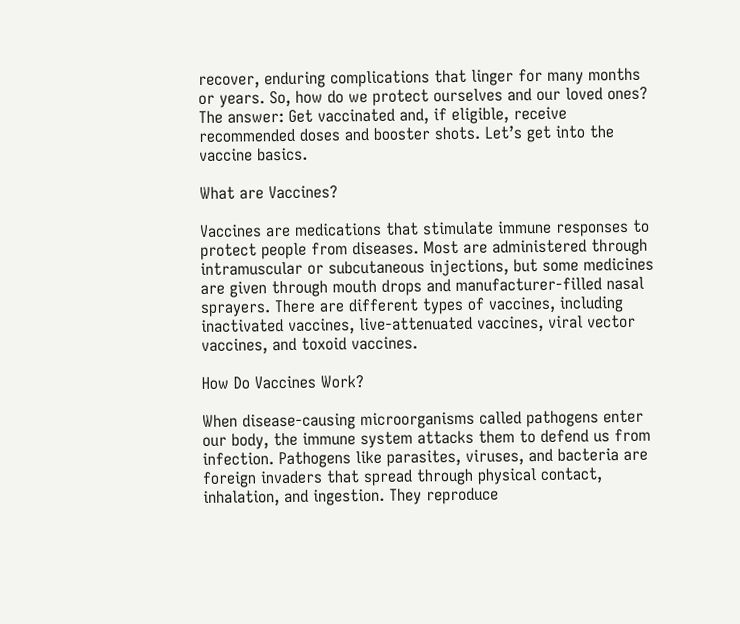recover, enduring complications that linger for many months or years. So, how do we protect ourselves and our loved ones? The answer: Get vaccinated and, if eligible, receive recommended doses and booster shots. Let’s get into the vaccine basics.

What are Vaccines?

Vaccines are medications that stimulate immune responses to protect people from diseases. Most are administered through intramuscular or subcutaneous injections, but some medicines are given through mouth drops and manufacturer-filled nasal sprayers. There are different types of vaccines, including inactivated vaccines, live-attenuated vaccines, viral vector vaccines, and toxoid vaccines.

How Do Vaccines Work?

When disease-causing microorganisms called pathogens enter our body, the immune system attacks them to defend us from infection. Pathogens like parasites, viruses, and bacteria are foreign invaders that spread through physical contact, inhalation, and ingestion. They reproduce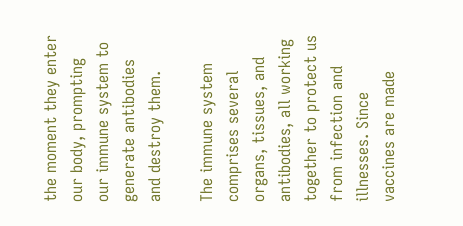the moment they enter our body, prompting our immune system to generate antibodies and destroy them.

The immune system comprises several organs, tissues, and antibodies, all working together to protect us from infection and illnesses. Since vaccines are made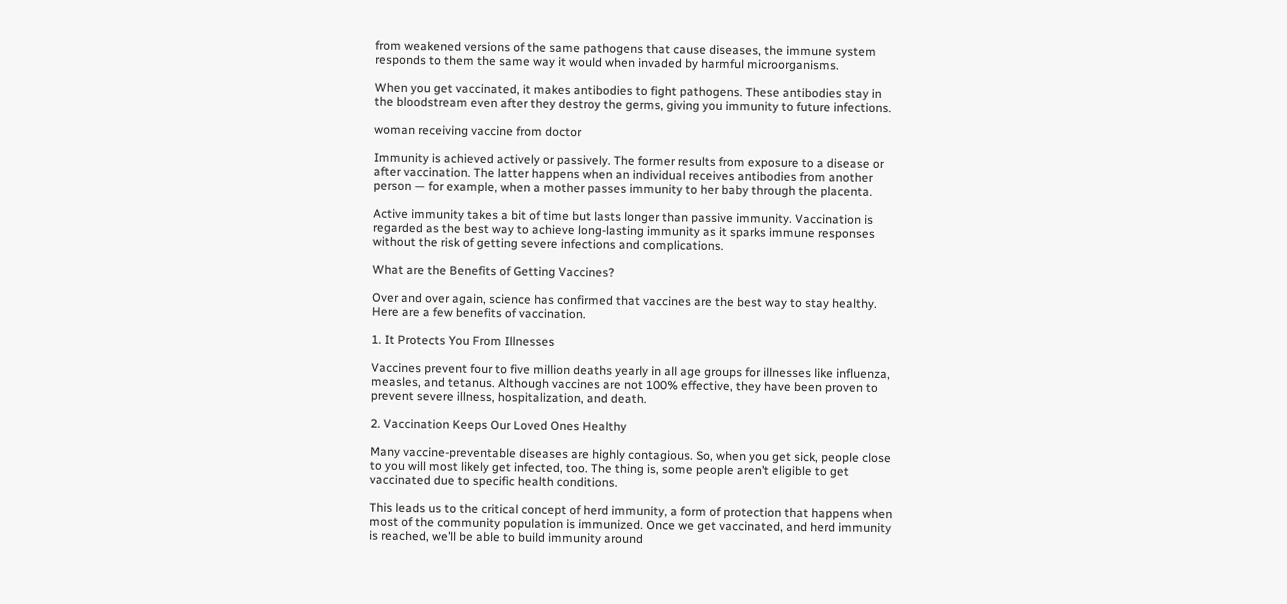from weakened versions of the same pathogens that cause diseases, the immune system responds to them the same way it would when invaded by harmful microorganisms.

When you get vaccinated, it makes antibodies to fight pathogens. These antibodies stay in the bloodstream even after they destroy the germs, giving you immunity to future infections.

woman receiving vaccine from doctor

Immunity is achieved actively or passively. The former results from exposure to a disease or after vaccination. The latter happens when an individual receives antibodies from another person — for example, when a mother passes immunity to her baby through the placenta.

Active immunity takes a bit of time but lasts longer than passive immunity. Vaccination is regarded as the best way to achieve long-lasting immunity as it sparks immune responses without the risk of getting severe infections and complications.

What are the Benefits of Getting Vaccines?

Over and over again, science has confirmed that vaccines are the best way to stay healthy. Here are a few benefits of vaccination.

1. It Protects You From Illnesses

Vaccines prevent four to five million deaths yearly in all age groups for illnesses like influenza, measles, and tetanus. Although vaccines are not 100% effective, they have been proven to prevent severe illness, hospitalization, and death.

2. Vaccination Keeps Our Loved Ones Healthy

Many vaccine-preventable diseases are highly contagious. So, when you get sick, people close to you will most likely get infected, too. The thing is, some people aren’t eligible to get vaccinated due to specific health conditions.

This leads us to the critical concept of herd immunity, a form of protection that happens when most of the community population is immunized. Once we get vaccinated, and herd immunity is reached, we’ll be able to build immunity around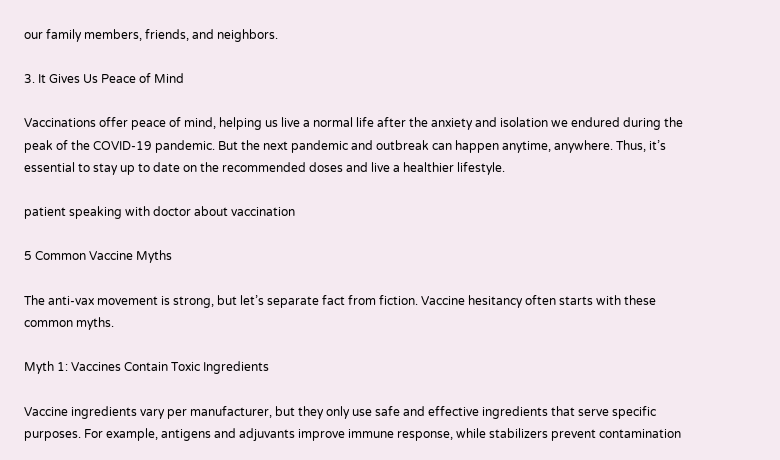our family members, friends, and neighbors.

3. It Gives Us Peace of Mind

Vaccinations offer peace of mind, helping us live a normal life after the anxiety and isolation we endured during the peak of the COVID-19 pandemic. But the next pandemic and outbreak can happen anytime, anywhere. Thus, it’s essential to stay up to date on the recommended doses and live a healthier lifestyle.

patient speaking with doctor about vaccination

5 Common Vaccine Myths

The anti-vax movement is strong, but let’s separate fact from fiction. Vaccine hesitancy often starts with these common myths.

Myth 1: Vaccines Contain Toxic Ingredients

Vaccine ingredients vary per manufacturer, but they only use safe and effective ingredients that serve specific purposes. For example, antigens and adjuvants improve immune response, while stabilizers prevent contamination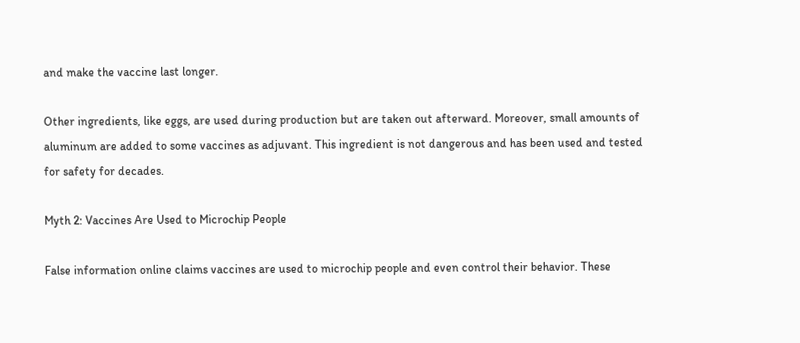and make the vaccine last longer.

Other ingredients, like eggs, are used during production but are taken out afterward. Moreover, small amounts of aluminum are added to some vaccines as adjuvant. This ingredient is not dangerous and has been used and tested for safety for decades.

Myth 2: Vaccines Are Used to Microchip People

False information online claims vaccines are used to microchip people and even control their behavior. These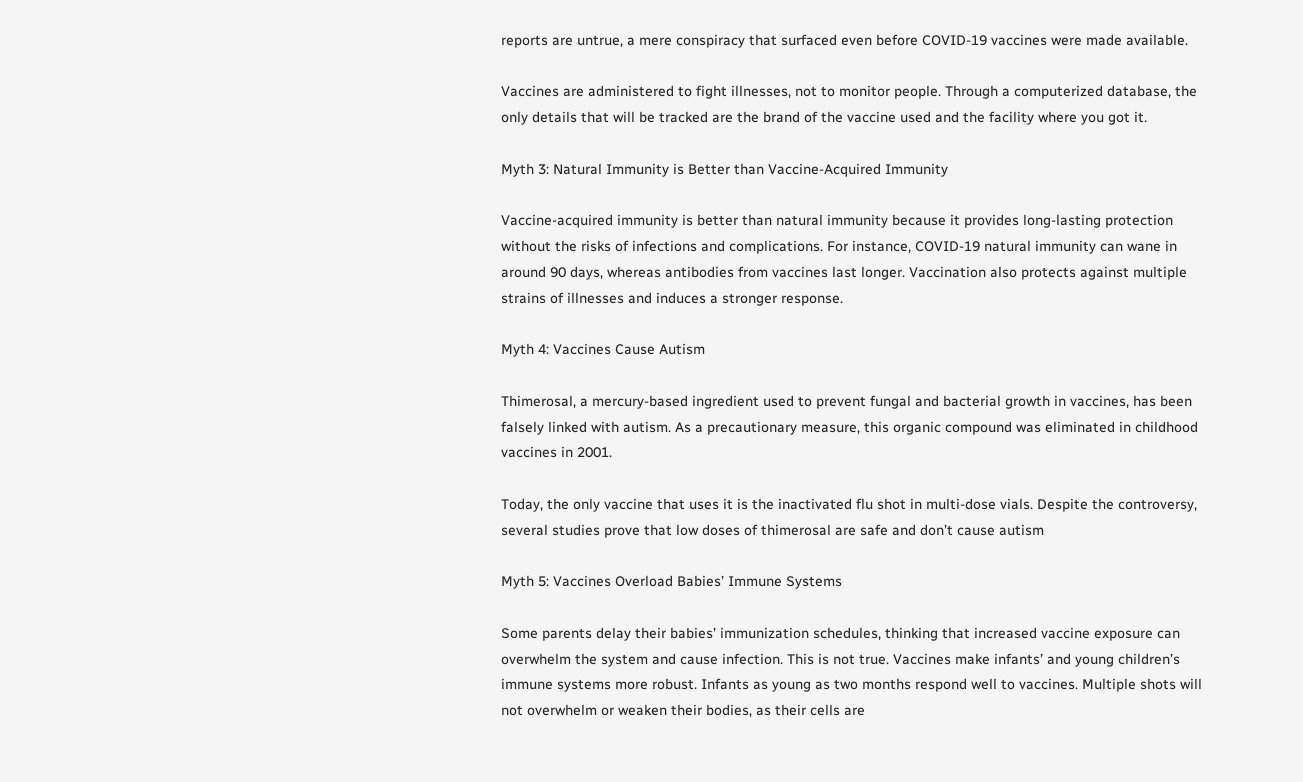reports are untrue, a mere conspiracy that surfaced even before COVID-19 vaccines were made available.

Vaccines are administered to fight illnesses, not to monitor people. Through a computerized database, the only details that will be tracked are the brand of the vaccine used and the facility where you got it.

Myth 3: Natural Immunity is Better than Vaccine-Acquired Immunity

Vaccine-acquired immunity is better than natural immunity because it provides long-lasting protection without the risks of infections and complications. For instance, COVID-19 natural immunity can wane in around 90 days, whereas antibodies from vaccines last longer. Vaccination also protects against multiple strains of illnesses and induces a stronger response.

Myth 4: Vaccines Cause Autism

Thimerosal, a mercury-based ingredient used to prevent fungal and bacterial growth in vaccines, has been falsely linked with autism. As a precautionary measure, this organic compound was eliminated in childhood vaccines in 2001.

Today, the only vaccine that uses it is the inactivated flu shot in multi-dose vials. Despite the controversy, several studies prove that low doses of thimerosal are safe and don’t cause autism

Myth 5: Vaccines Overload Babies’ Immune Systems

Some parents delay their babies’ immunization schedules, thinking that increased vaccine exposure can overwhelm the system and cause infection. This is not true. Vaccines make infants’ and young children’s immune systems more robust. Infants as young as two months respond well to vaccines. Multiple shots will not overwhelm or weaken their bodies, as their cells are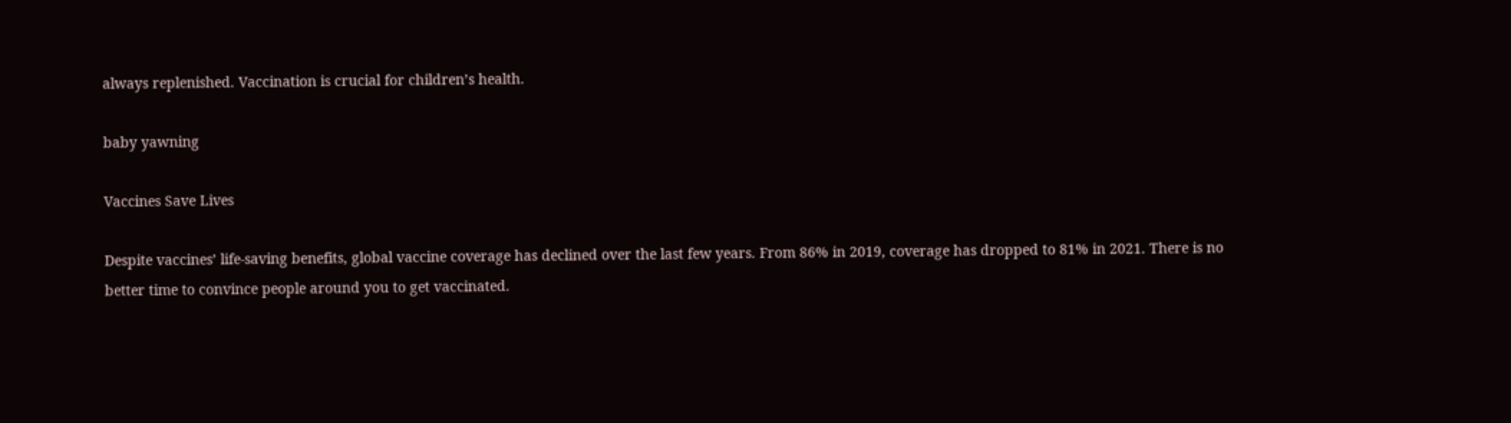always replenished. Vaccination is crucial for children’s health.

baby yawning

Vaccines Save Lives

Despite vaccines’ life-saving benefits, global vaccine coverage has declined over the last few years. From 86% in 2019, coverage has dropped to 81% in 2021. There is no better time to convince people around you to get vaccinated.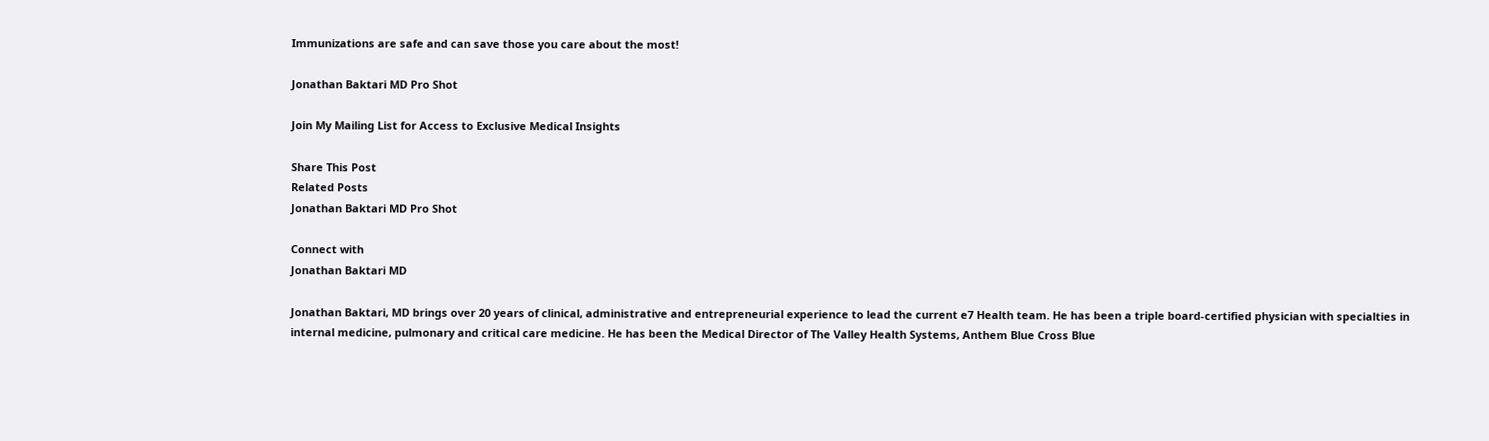Immunizations are safe and can save those you care about the most!

Jonathan Baktari MD Pro Shot

Join My Mailing List for Access to Exclusive Medical Insights

Share This Post
Related Posts
Jonathan Baktari MD Pro Shot

Connect with
Jonathan Baktari MD

Jonathan Baktari, MD brings over 20 years of clinical, administrative and entrepreneurial experience to lead the current e7 Health team. He has been a triple board-certified physician with specialties in internal medicine, pulmonary and critical care medicine. He has been the Medical Director of The Valley Health Systems, Anthem Blue Cross Blue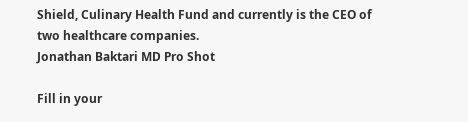Shield, Culinary Health Fund and currently is the CEO of two healthcare companies.
Jonathan Baktari MD Pro Shot

Fill in your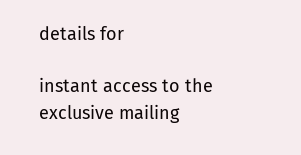details for

instant access to the exclusive mailing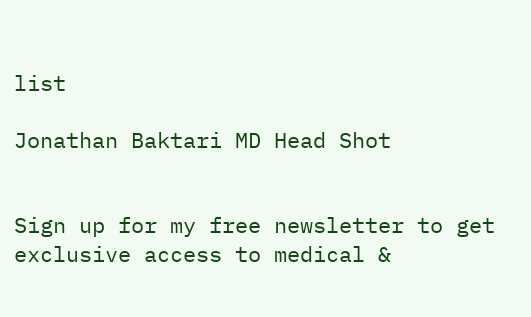list

Jonathan Baktari MD Head Shot


Sign up for my free newsletter to get exclusive access to medical &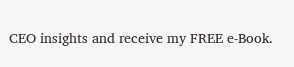CEO insights and receive my FREE e-Book.